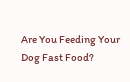Are You Feeding Your Dog Fast Food?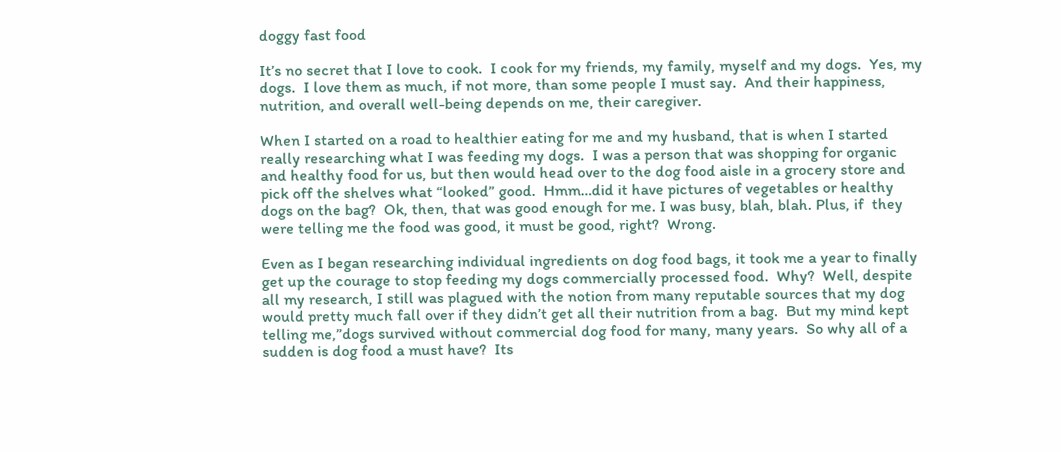doggy fast food

It’s no secret that I love to cook.  I cook for my friends, my family, myself and my dogs.  Yes, my dogs.  I love them as much, if not more, than some people I must say.  And their happiness, nutrition, and overall well-being depends on me, their caregiver.

When I started on a road to healthier eating for me and my husband, that is when I started really researching what I was feeding my dogs.  I was a person that was shopping for organic and healthy food for us, but then would head over to the dog food aisle in a grocery store and pick off the shelves what “looked” good.  Hmm…did it have pictures of vegetables or healthy dogs on the bag?  Ok, then, that was good enough for me. I was busy, blah, blah. Plus, if  they were telling me the food was good, it must be good, right?  Wrong.

Even as I began researching individual ingredients on dog food bags, it took me a year to finally get up the courage to stop feeding my dogs commercially processed food.  Why?  Well, despite all my research, I still was plagued with the notion from many reputable sources that my dog would pretty much fall over if they didn’t get all their nutrition from a bag.  But my mind kept telling me,”dogs survived without commercial dog food for many, many years.  So why all of a sudden is dog food a must have?  Its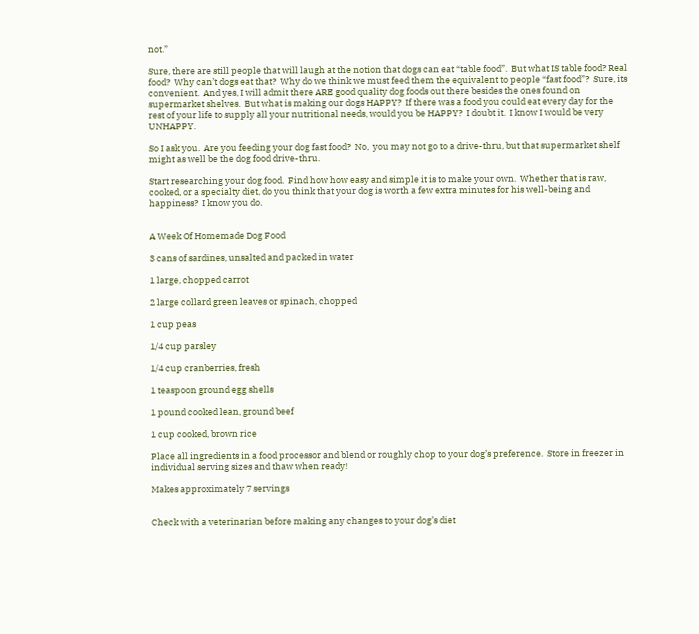not.”

Sure, there are still people that will laugh at the notion that dogs can eat “table food”.  But what IS table food? Real food?  Why can’t dogs eat that?  Why do we think we must feed them the equivalent to people “fast food”?  Sure, its convenient.  And yes, I will admit there ARE good quality dog foods out there besides the ones found on supermarket shelves.  But what is making our dogs HAPPY?  If there was a food you could eat every day for the rest of your life to supply all your nutritional needs, would you be HAPPY?  I doubt it.  I know I would be very UNHAPPY.

So I ask you.  Are you feeding your dog fast food?  No,  you may not go to a drive-thru, but that supermarket shelf might as well be the dog food drive-thru.

Start researching your dog food.  Find how how easy and simple it is to make your own.  Whether that is raw, cooked, or a specialty diet, do you think that your dog is worth a few extra minutes for his well-being and happiness?  I know you do.


A Week Of Homemade Dog Food

3 cans of sardines, unsalted and packed in water

1 large, chopped carrot

2 large collard green leaves or spinach, chopped

1 cup peas

1/4 cup parsley

1/4 cup cranberries, fresh

1 teaspoon ground egg shells

1 pound cooked lean, ground beef

1 cup cooked, brown rice

Place all ingredients in a food processor and blend or roughly chop to your dog’s preference.  Store in freezer in individual serving sizes and thaw when ready!

Makes approximately 7 servings


Check with a veterinarian before making any changes to your dog’s diet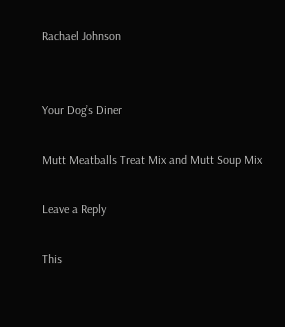Rachael Johnson


Your Dog’s Diner

Mutt Meatballs Treat Mix and Mutt Soup Mix

Leave a Reply

This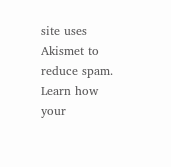site uses Akismet to reduce spam. Learn how your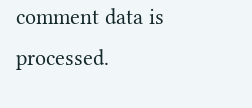comment data is processed.